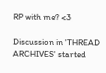RP with me? <3

Discussion in 'THREAD ARCHIVES' started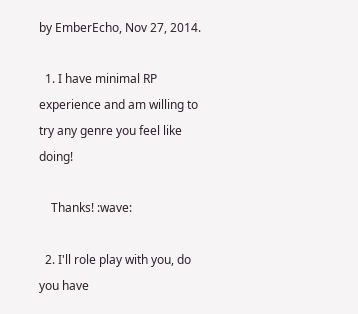by EmberEcho, Nov 27, 2014.

  1. I have minimal RP experience and am willing to try any genre you feel like doing!

    Thanks! :wave:

  2. I'll role play with you, do you have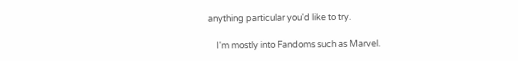anything particular you'd like to try.

    I'm mostly into Fandoms such as Marvel.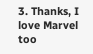3. Thanks, I love Marvel too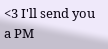<3 I'll send you a PM